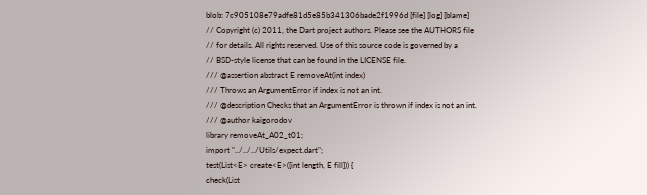blob: 7c905108e79adfe81d5e85b341306bade2f1996d [file] [log] [blame]
// Copyright (c) 2011, the Dart project authors. Please see the AUTHORS file
// for details. All rights reserved. Use of this source code is governed by a
// BSD-style license that can be found in the LICENSE file.
/// @assertion abstract E removeAt(int index)
/// Throws an ArgumentError if index is not an int.
/// @description Checks that an ArgumentError is thrown if index is not an int.
/// @author kaigorodov
library removeAt_A02_t01;
import "../../../Utils/expect.dart";
test(List<E> create<E>([int length, E fill])) {
check(List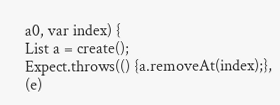a0, var index) {
List a = create();
Expect.throws(() {a.removeAt(index);},
(e)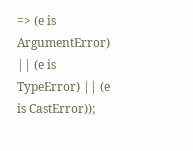=> (e is ArgumentError) || (e is TypeError) || (e is CastError));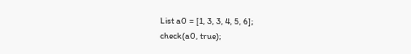List a0 = [1, 3, 3, 4, 5, 6];
check(a0, true);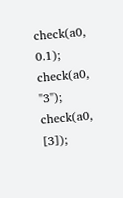check(a0, 0.1);
check(a0, "3");
check(a0, [3]);